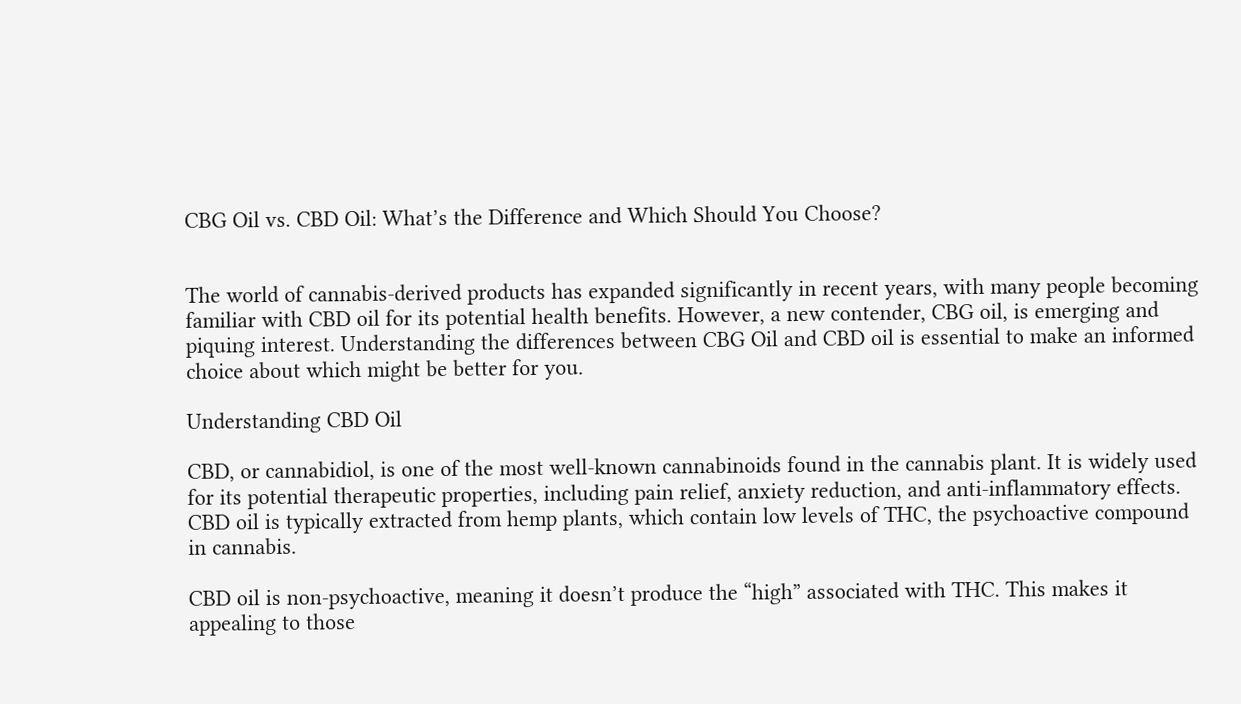CBG Oil vs. CBD Oil: What’s the Difference and Which Should You Choose?


The world of cannabis-derived products has expanded significantly in recent years, with many people becoming familiar with CBD oil for its potential health benefits. However, a new contender, CBG oil, is emerging and piquing interest. Understanding the differences between CBG Oil and CBD oil is essential to make an informed choice about which might be better for you.

Understanding CBD Oil

CBD, or cannabidiol, is one of the most well-known cannabinoids found in the cannabis plant. It is widely used for its potential therapeutic properties, including pain relief, anxiety reduction, and anti-inflammatory effects. CBD oil is typically extracted from hemp plants, which contain low levels of THC, the psychoactive compound in cannabis.

CBD oil is non-psychoactive, meaning it doesn’t produce the “high” associated with THC. This makes it appealing to those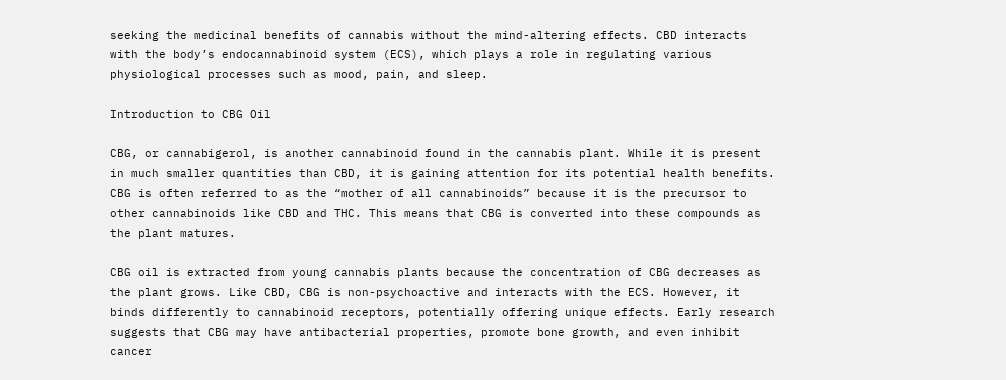seeking the medicinal benefits of cannabis without the mind-altering effects. CBD interacts with the body’s endocannabinoid system (ECS), which plays a role in regulating various physiological processes such as mood, pain, and sleep.

Introduction to CBG Oil

CBG, or cannabigerol, is another cannabinoid found in the cannabis plant. While it is present in much smaller quantities than CBD, it is gaining attention for its potential health benefits. CBG is often referred to as the “mother of all cannabinoids” because it is the precursor to other cannabinoids like CBD and THC. This means that CBG is converted into these compounds as the plant matures.

CBG oil is extracted from young cannabis plants because the concentration of CBG decreases as the plant grows. Like CBD, CBG is non-psychoactive and interacts with the ECS. However, it binds differently to cannabinoid receptors, potentially offering unique effects. Early research suggests that CBG may have antibacterial properties, promote bone growth, and even inhibit cancer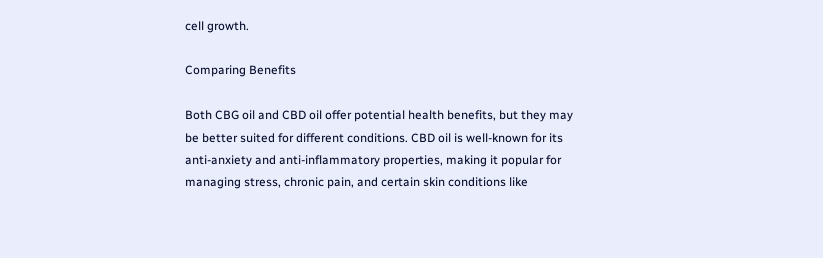cell growth.

Comparing Benefits

Both CBG oil and CBD oil offer potential health benefits, but they may be better suited for different conditions. CBD oil is well-known for its anti-anxiety and anti-inflammatory properties, making it popular for managing stress, chronic pain, and certain skin conditions like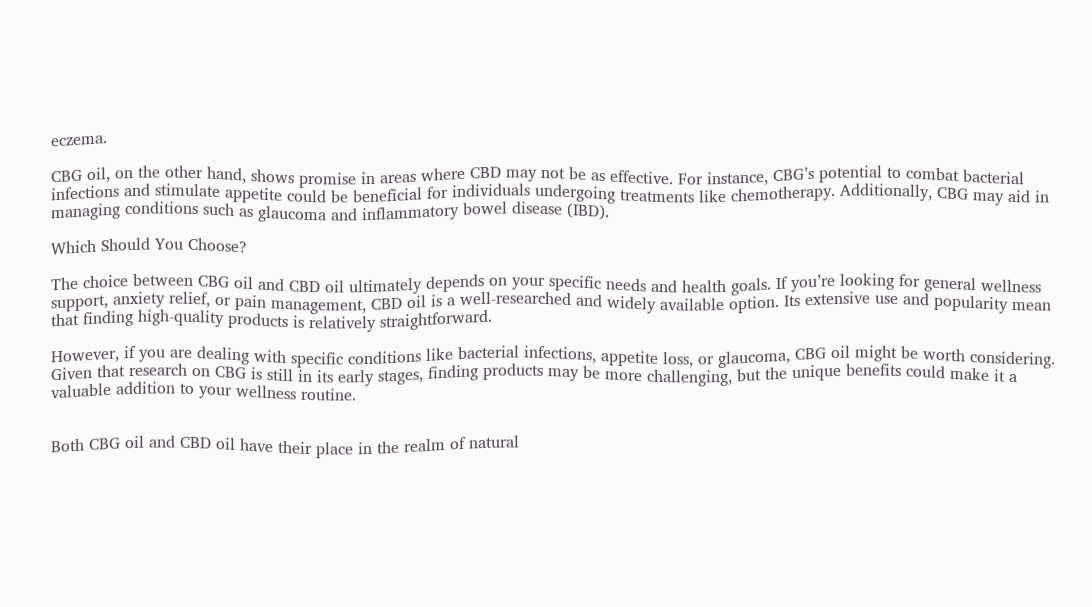eczema.

CBG oil, on the other hand, shows promise in areas where CBD may not be as effective. For instance, CBG’s potential to combat bacterial infections and stimulate appetite could be beneficial for individuals undergoing treatments like chemotherapy. Additionally, CBG may aid in managing conditions such as glaucoma and inflammatory bowel disease (IBD).

Which Should You Choose?

The choice between CBG oil and CBD oil ultimately depends on your specific needs and health goals. If you’re looking for general wellness support, anxiety relief, or pain management, CBD oil is a well-researched and widely available option. Its extensive use and popularity mean that finding high-quality products is relatively straightforward.

However, if you are dealing with specific conditions like bacterial infections, appetite loss, or glaucoma, CBG oil might be worth considering. Given that research on CBG is still in its early stages, finding products may be more challenging, but the unique benefits could make it a valuable addition to your wellness routine.


Both CBG oil and CBD oil have their place in the realm of natural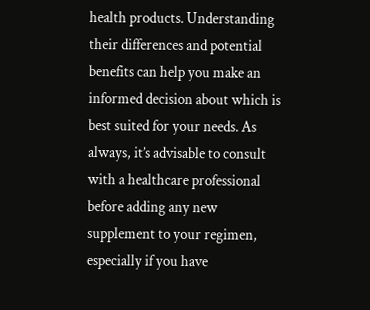health products. Understanding their differences and potential benefits can help you make an informed decision about which is best suited for your needs. As always, it’s advisable to consult with a healthcare professional before adding any new supplement to your regimen, especially if you have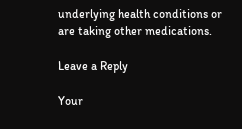underlying health conditions or are taking other medications.

Leave a Reply

Your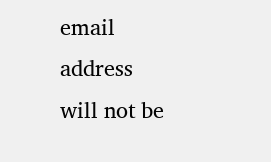email address will not be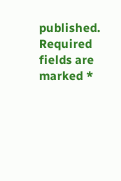published. Required fields are marked *